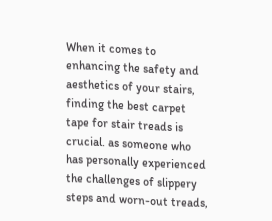When it comes to enhancing the safety and aesthetics of your stairs, finding the best carpet tape for stair treads is crucial. as someone who has personally experienced the challenges of slippery steps and worn-out treads,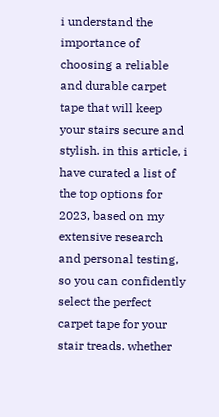i understand the importance of choosing a reliable and durable carpet tape that will keep your stairs secure and stylish. in this article, i have curated a list of the top options for 2023, based on my extensive research and personal testing, so you can confidently select the perfect carpet tape for your stair treads. whether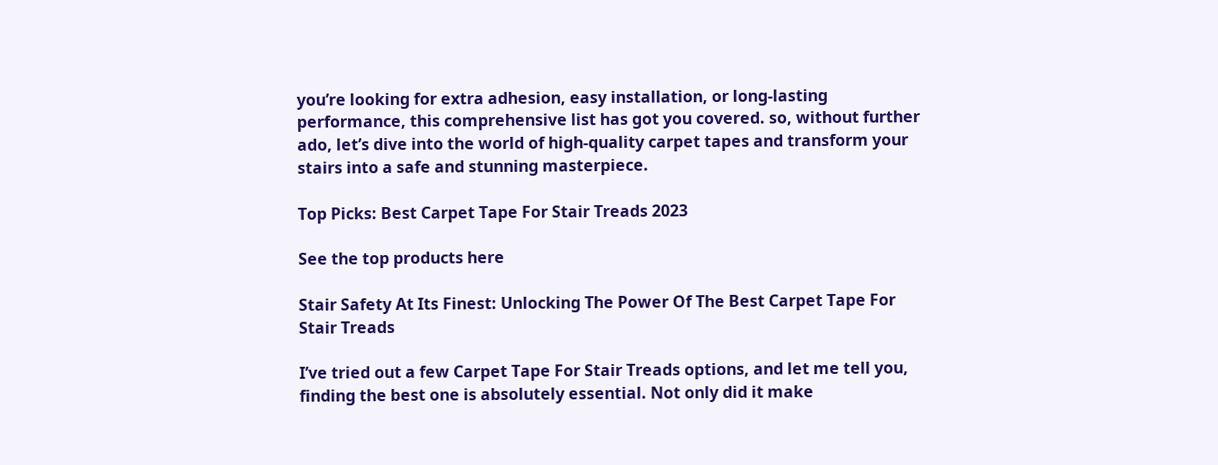you’re looking for extra adhesion, easy installation, or long-lasting performance, this comprehensive list has got you covered. so, without further ado, let’s dive into the world of high-quality carpet tapes and transform your stairs into a safe and stunning masterpiece.

Top Picks: Best Carpet Tape For Stair Treads 2023

See the top products here

Stair Safety At Its Finest: Unlocking The Power Of The Best Carpet Tape For Stair Treads

I’ve tried out a few Carpet Tape For Stair Treads options, and let me tell you, finding the best one is absolutely essential. Not only did it make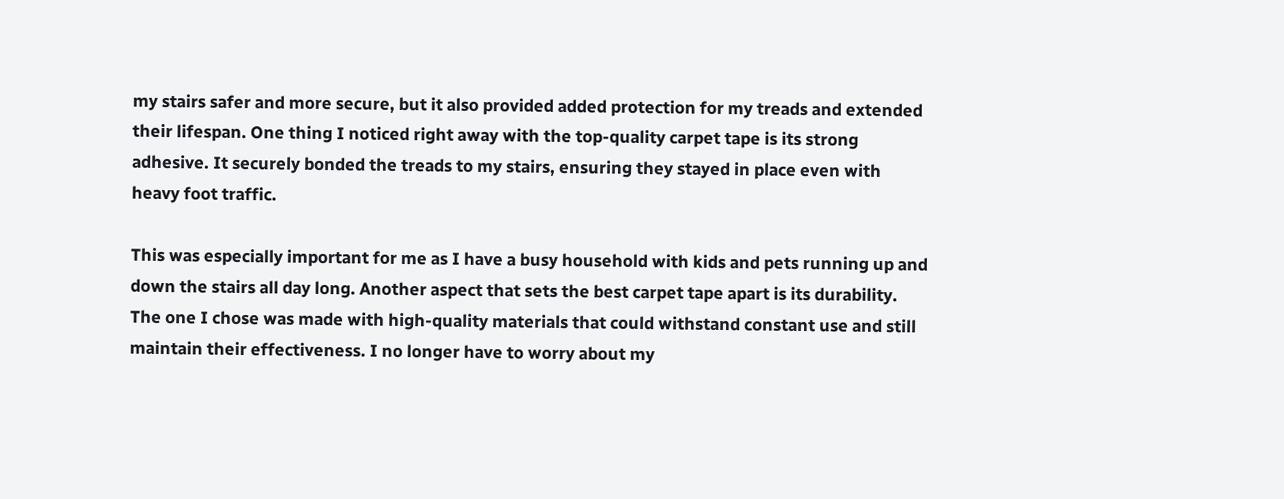my stairs safer and more secure, but it also provided added protection for my treads and extended their lifespan. One thing I noticed right away with the top-quality carpet tape is its strong adhesive. It securely bonded the treads to my stairs, ensuring they stayed in place even with heavy foot traffic.

This was especially important for me as I have a busy household with kids and pets running up and down the stairs all day long. Another aspect that sets the best carpet tape apart is its durability. The one I chose was made with high-quality materials that could withstand constant use and still maintain their effectiveness. I no longer have to worry about my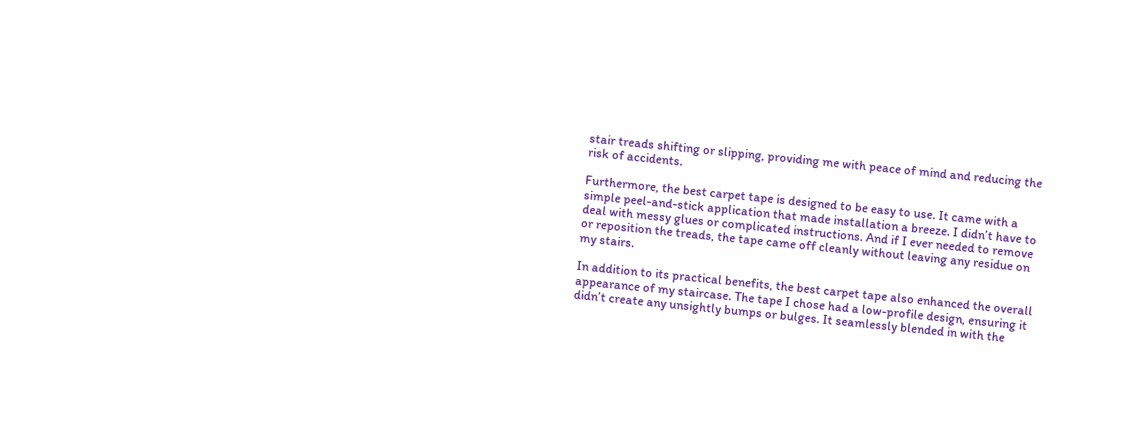stair treads shifting or slipping, providing me with peace of mind and reducing the risk of accidents.

Furthermore, the best carpet tape is designed to be easy to use. It came with a simple peel-and-stick application that made installation a breeze. I didn’t have to deal with messy glues or complicated instructions. And if I ever needed to remove or reposition the treads, the tape came off cleanly without leaving any residue on my stairs.

In addition to its practical benefits, the best carpet tape also enhanced the overall appearance of my staircase. The tape I chose had a low-profile design, ensuring it didn’t create any unsightly bumps or bulges. It seamlessly blended in with the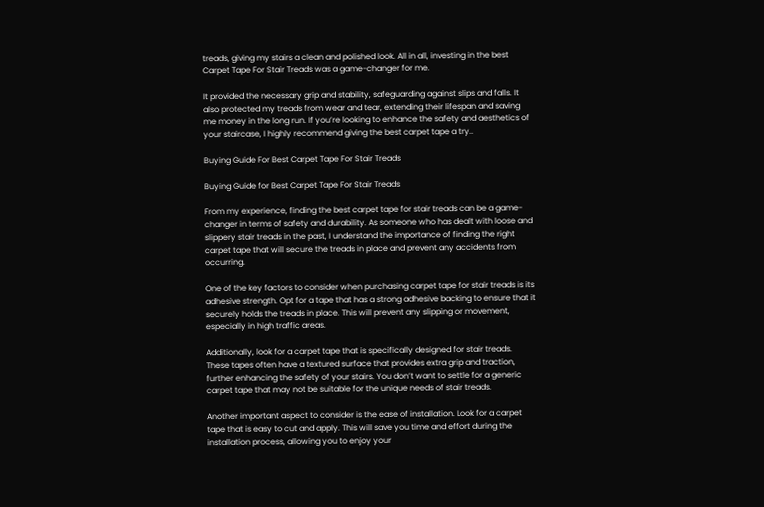treads, giving my stairs a clean and polished look. All in all, investing in the best Carpet Tape For Stair Treads was a game-changer for me.

It provided the necessary grip and stability, safeguarding against slips and falls. It also protected my treads from wear and tear, extending their lifespan and saving me money in the long run. If you’re looking to enhance the safety and aesthetics of your staircase, I highly recommend giving the best carpet tape a try..

Buying Guide For Best Carpet Tape For Stair Treads

Buying Guide for Best Carpet Tape For Stair Treads

From my experience, finding the best carpet tape for stair treads can be a game-changer in terms of safety and durability. As someone who has dealt with loose and slippery stair treads in the past, I understand the importance of finding the right carpet tape that will secure the treads in place and prevent any accidents from occurring.

One of the key factors to consider when purchasing carpet tape for stair treads is its adhesive strength. Opt for a tape that has a strong adhesive backing to ensure that it securely holds the treads in place. This will prevent any slipping or movement, especially in high traffic areas.

Additionally, look for a carpet tape that is specifically designed for stair treads. These tapes often have a textured surface that provides extra grip and traction, further enhancing the safety of your stairs. You don’t want to settle for a generic carpet tape that may not be suitable for the unique needs of stair treads.

Another important aspect to consider is the ease of installation. Look for a carpet tape that is easy to cut and apply. This will save you time and effort during the installation process, allowing you to enjoy your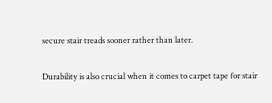secure stair treads sooner rather than later.

Durability is also crucial when it comes to carpet tape for stair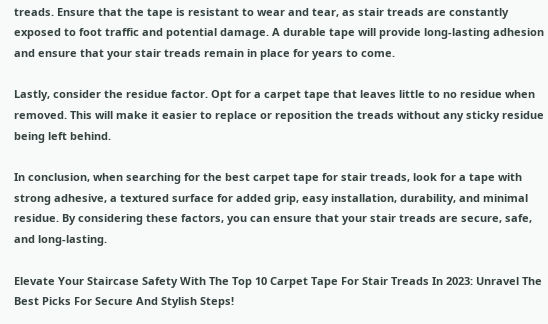treads. Ensure that the tape is resistant to wear and tear, as stair treads are constantly exposed to foot traffic and potential damage. A durable tape will provide long-lasting adhesion and ensure that your stair treads remain in place for years to come.

Lastly, consider the residue factor. Opt for a carpet tape that leaves little to no residue when removed. This will make it easier to replace or reposition the treads without any sticky residue being left behind.

In conclusion, when searching for the best carpet tape for stair treads, look for a tape with strong adhesive, a textured surface for added grip, easy installation, durability, and minimal residue. By considering these factors, you can ensure that your stair treads are secure, safe, and long-lasting.

Elevate Your Staircase Safety With The Top 10 Carpet Tape For Stair Treads In 2023: Unravel The Best Picks For Secure And Stylish Steps!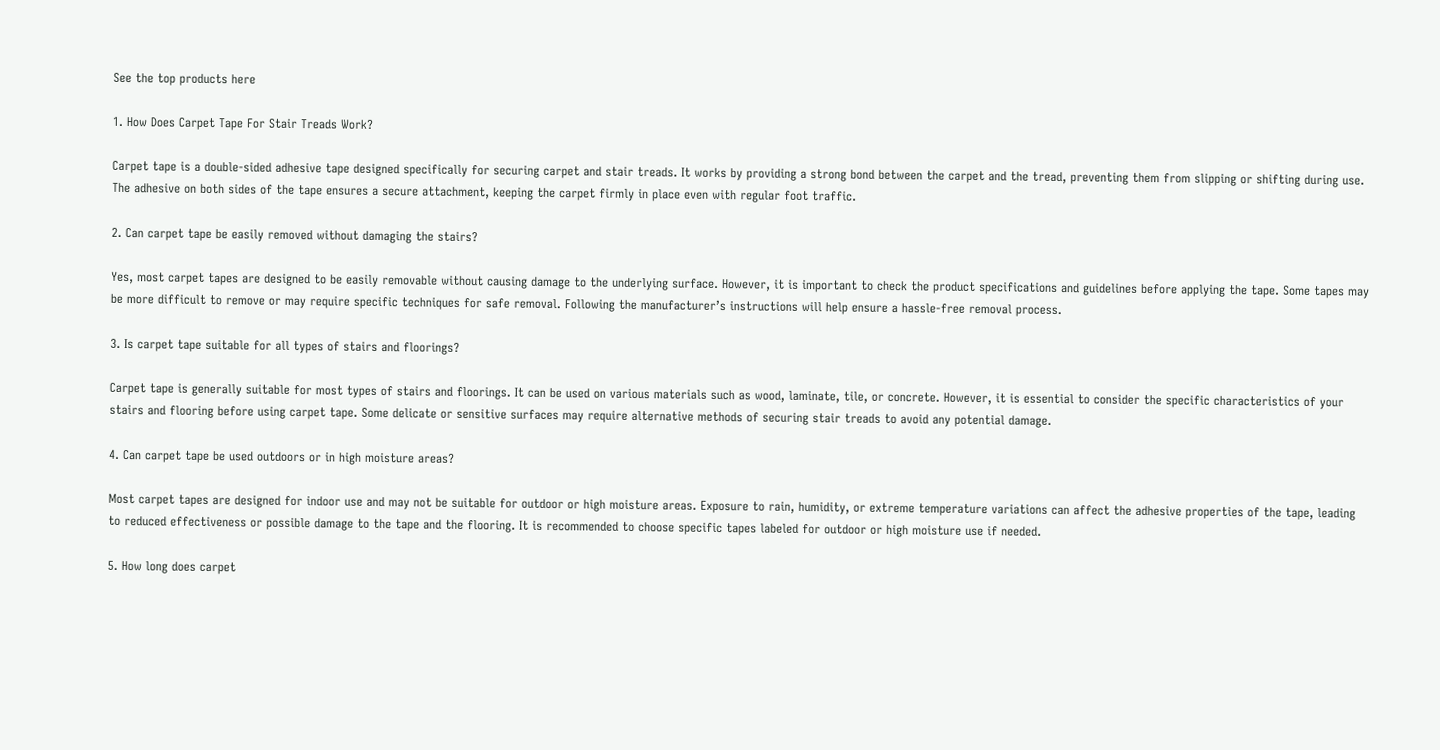See the top products here

1. How Does Carpet Tape For Stair Treads Work?

Carpet tape is a double-sided adhesive tape designed specifically for securing carpet and stair treads. It works by providing a strong bond between the carpet and the tread, preventing them from slipping or shifting during use. The adhesive on both sides of the tape ensures a secure attachment, keeping the carpet firmly in place even with regular foot traffic.

2. Can carpet tape be easily removed without damaging the stairs?

Yes, most carpet tapes are designed to be easily removable without causing damage to the underlying surface. However, it is important to check the product specifications and guidelines before applying the tape. Some tapes may be more difficult to remove or may require specific techniques for safe removal. Following the manufacturer’s instructions will help ensure a hassle-free removal process.

3. Is carpet tape suitable for all types of stairs and floorings?

Carpet tape is generally suitable for most types of stairs and floorings. It can be used on various materials such as wood, laminate, tile, or concrete. However, it is essential to consider the specific characteristics of your stairs and flooring before using carpet tape. Some delicate or sensitive surfaces may require alternative methods of securing stair treads to avoid any potential damage.

4. Can carpet tape be used outdoors or in high moisture areas?

Most carpet tapes are designed for indoor use and may not be suitable for outdoor or high moisture areas. Exposure to rain, humidity, or extreme temperature variations can affect the adhesive properties of the tape, leading to reduced effectiveness or possible damage to the tape and the flooring. It is recommended to choose specific tapes labeled for outdoor or high moisture use if needed.

5. How long does carpet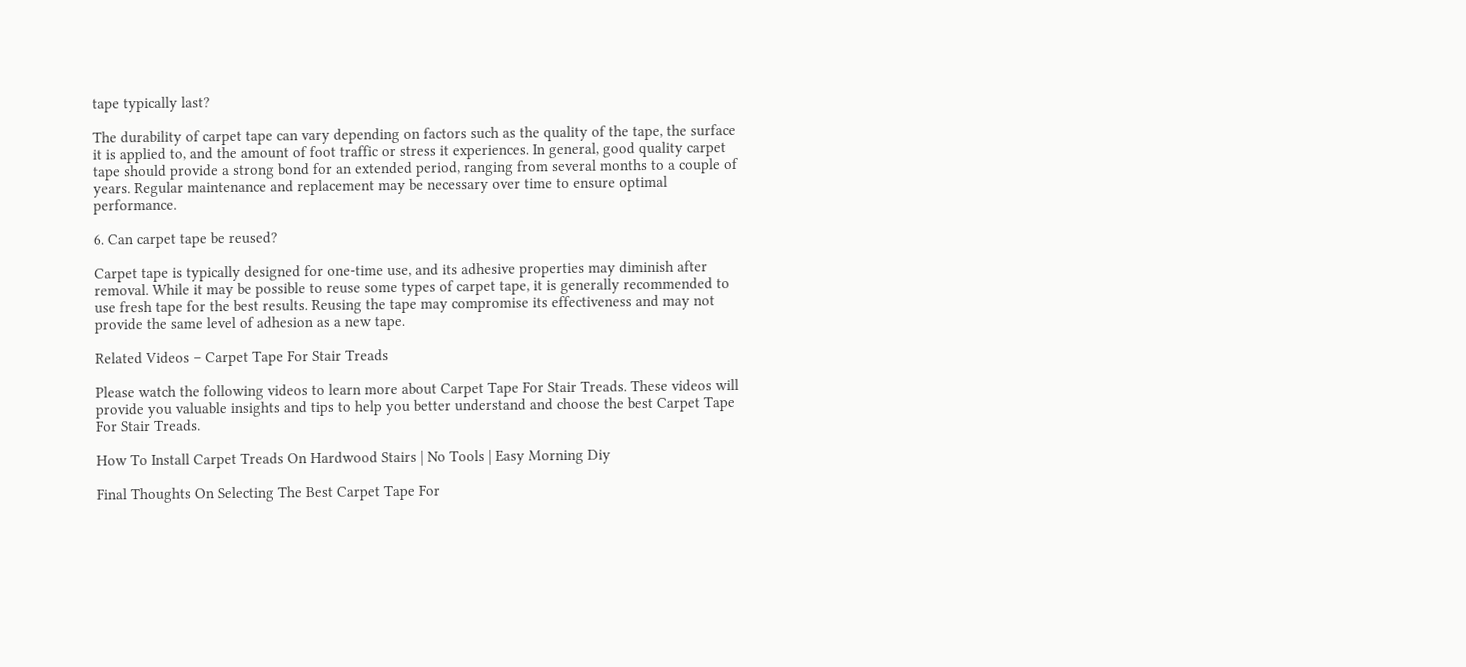tape typically last?

The durability of carpet tape can vary depending on factors such as the quality of the tape, the surface it is applied to, and the amount of foot traffic or stress it experiences. In general, good quality carpet tape should provide a strong bond for an extended period, ranging from several months to a couple of years. Regular maintenance and replacement may be necessary over time to ensure optimal performance.

6. Can carpet tape be reused?

Carpet tape is typically designed for one-time use, and its adhesive properties may diminish after removal. While it may be possible to reuse some types of carpet tape, it is generally recommended to use fresh tape for the best results. Reusing the tape may compromise its effectiveness and may not provide the same level of adhesion as a new tape.

Related Videos – Carpet Tape For Stair Treads

Please watch the following videos to learn more about Carpet Tape For Stair Treads. These videos will provide you valuable insights and tips to help you better understand and choose the best Carpet Tape For Stair Treads.

How To Install Carpet Treads On Hardwood Stairs | No Tools | Easy Morning Diy

Final Thoughts On Selecting The Best Carpet Tape For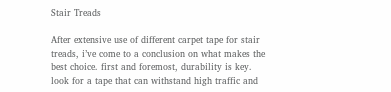Stair Treads

After extensive use of different carpet tape for stair treads, i’ve come to a conclusion on what makes the best choice. first and foremost, durability is key. look for a tape that can withstand high traffic and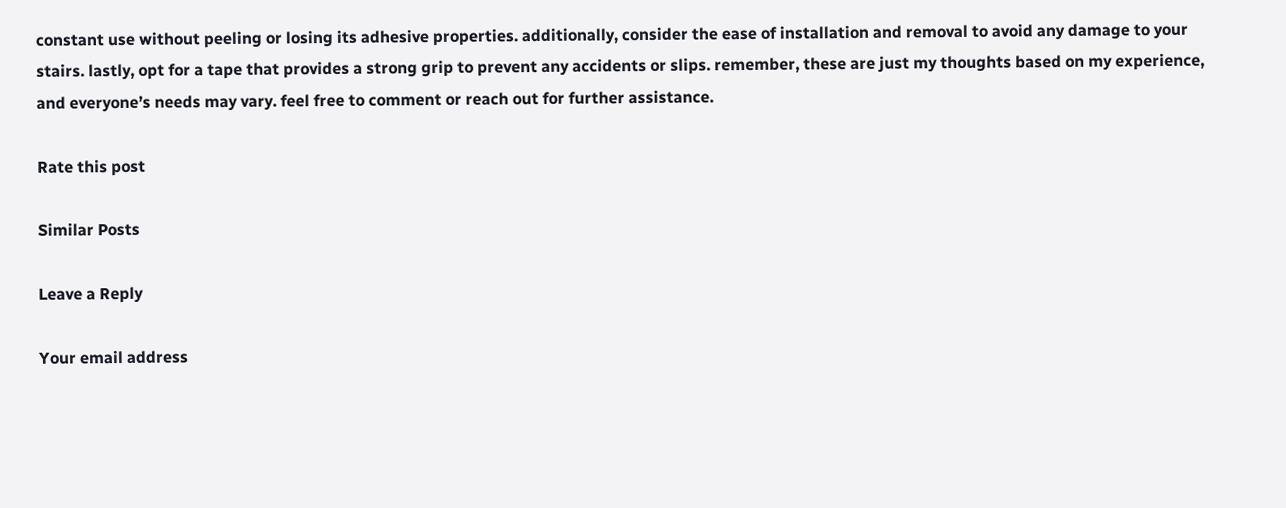constant use without peeling or losing its adhesive properties. additionally, consider the ease of installation and removal to avoid any damage to your stairs. lastly, opt for a tape that provides a strong grip to prevent any accidents or slips. remember, these are just my thoughts based on my experience, and everyone’s needs may vary. feel free to comment or reach out for further assistance.

Rate this post

Similar Posts

Leave a Reply

Your email address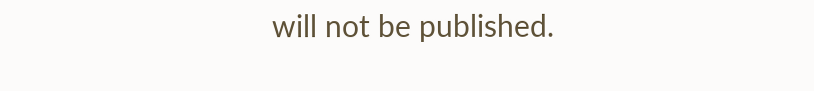will not be published.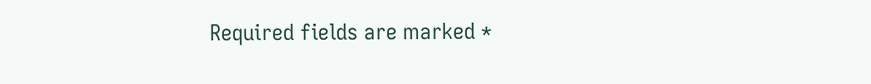Required fields are marked *